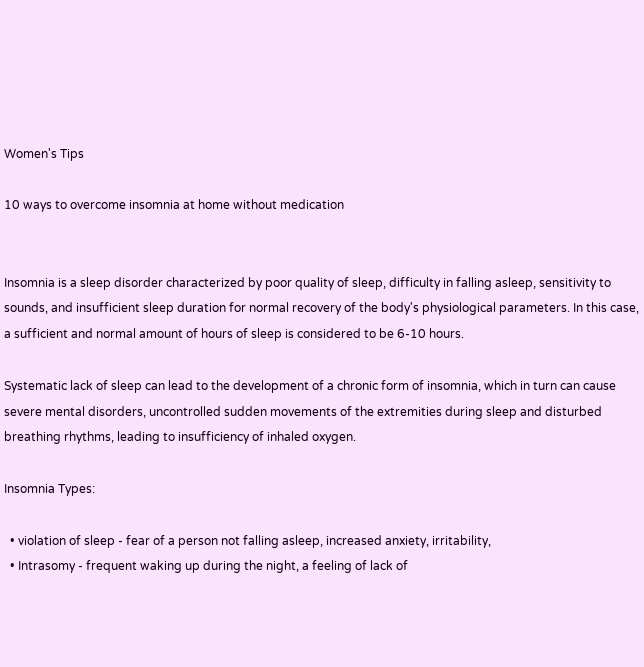Women's Tips

10 ways to overcome insomnia at home without medication


Insomnia is a sleep disorder characterized by poor quality of sleep, difficulty in falling asleep, sensitivity to sounds, and insufficient sleep duration for normal recovery of the body's physiological parameters. In this case, a sufficient and normal amount of hours of sleep is considered to be 6-10 hours.

Systematic lack of sleep can lead to the development of a chronic form of insomnia, which in turn can cause severe mental disorders, uncontrolled sudden movements of the extremities during sleep and disturbed breathing rhythms, leading to insufficiency of inhaled oxygen.

Insomnia Types:

  • violation of sleep - fear of a person not falling asleep, increased anxiety, irritability,
  • Intrasomy - frequent waking up during the night, a feeling of lack of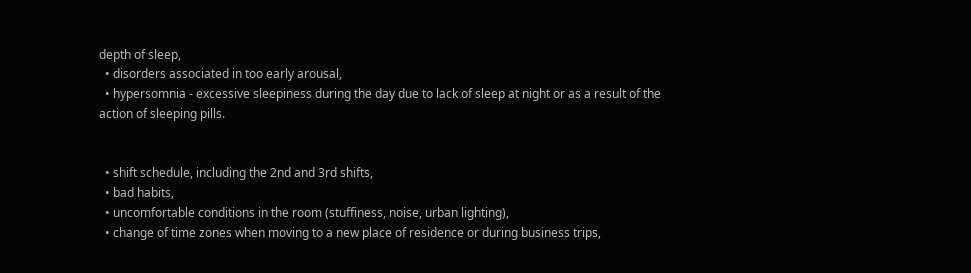depth of sleep,
  • disorders associated in too early arousal,
  • hypersomnia - excessive sleepiness during the day due to lack of sleep at night or as a result of the action of sleeping pills.


  • shift schedule, including the 2nd and 3rd shifts,
  • bad habits,
  • uncomfortable conditions in the room (stuffiness, noise, urban lighting),
  • change of time zones when moving to a new place of residence or during business trips,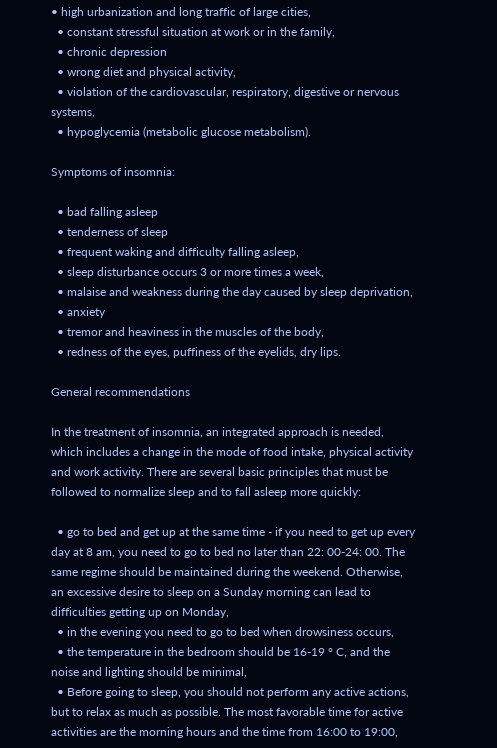• high urbanization and long traffic of large cities,
  • constant stressful situation at work or in the family,
  • chronic depression
  • wrong diet and physical activity,
  • violation of the cardiovascular, respiratory, digestive or nervous systems,
  • hypoglycemia (metabolic glucose metabolism).

Symptoms of insomnia:

  • bad falling asleep
  • tenderness of sleep
  • frequent waking and difficulty falling asleep,
  • sleep disturbance occurs 3 or more times a week,
  • malaise and weakness during the day caused by sleep deprivation,
  • anxiety
  • tremor and heaviness in the muscles of the body,
  • redness of the eyes, puffiness of the eyelids, dry lips.

General recommendations

In the treatment of insomnia, an integrated approach is needed, which includes a change in the mode of food intake, physical activity and work activity. There are several basic principles that must be followed to normalize sleep and to fall asleep more quickly:

  • go to bed and get up at the same time - if you need to get up every day at 8 am, you need to go to bed no later than 22: 00-24: 00. The same regime should be maintained during the weekend. Otherwise, an excessive desire to sleep on a Sunday morning can lead to difficulties getting up on Monday,
  • in the evening you need to go to bed when drowsiness occurs,
  • the temperature in the bedroom should be 16-19 ° C, and the noise and lighting should be minimal,
  • Before going to sleep, you should not perform any active actions, but to relax as much as possible. The most favorable time for active activities are the morning hours and the time from 16:00 to 19:00,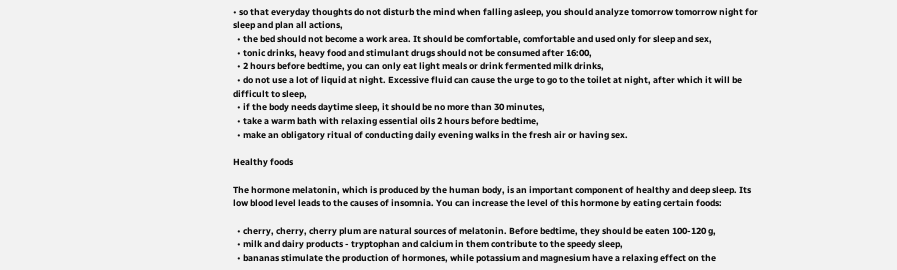• so that everyday thoughts do not disturb the mind when falling asleep, you should analyze tomorrow tomorrow night for sleep and plan all actions,
  • the bed should not become a work area. It should be comfortable, comfortable and used only for sleep and sex,
  • tonic drinks, heavy food and stimulant drugs should not be consumed after 16:00,
  • 2 hours before bedtime, you can only eat light meals or drink fermented milk drinks,
  • do not use a lot of liquid at night. Excessive fluid can cause the urge to go to the toilet at night, after which it will be difficult to sleep,
  • if the body needs daytime sleep, it should be no more than 30 minutes,
  • take a warm bath with relaxing essential oils 2 hours before bedtime,
  • make an obligatory ritual of conducting daily evening walks in the fresh air or having sex.

Healthy foods

The hormone melatonin, which is produced by the human body, is an important component of healthy and deep sleep. Its low blood level leads to the causes of insomnia. You can increase the level of this hormone by eating certain foods:

  • cherry, cherry, cherry plum are natural sources of melatonin. Before bedtime, they should be eaten 100-120 g,
  • milk and dairy products - tryptophan and calcium in them contribute to the speedy sleep,
  • bananas stimulate the production of hormones, while potassium and magnesium have a relaxing effect on the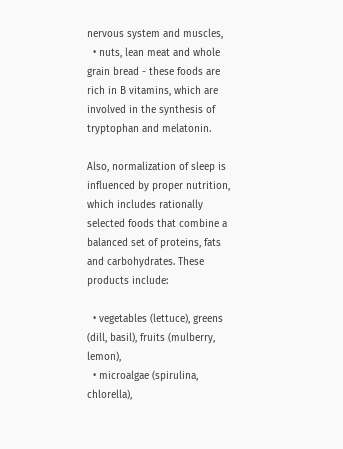nervous system and muscles,
  • nuts, lean meat and whole grain bread - these foods are rich in B vitamins, which are involved in the synthesis of tryptophan and melatonin.

Also, normalization of sleep is influenced by proper nutrition, which includes rationally selected foods that combine a balanced set of proteins, fats and carbohydrates. These products include:

  • vegetables (lettuce), greens (dill, basil), fruits (mulberry, lemon),
  • microalgae (spirulina, chlorella),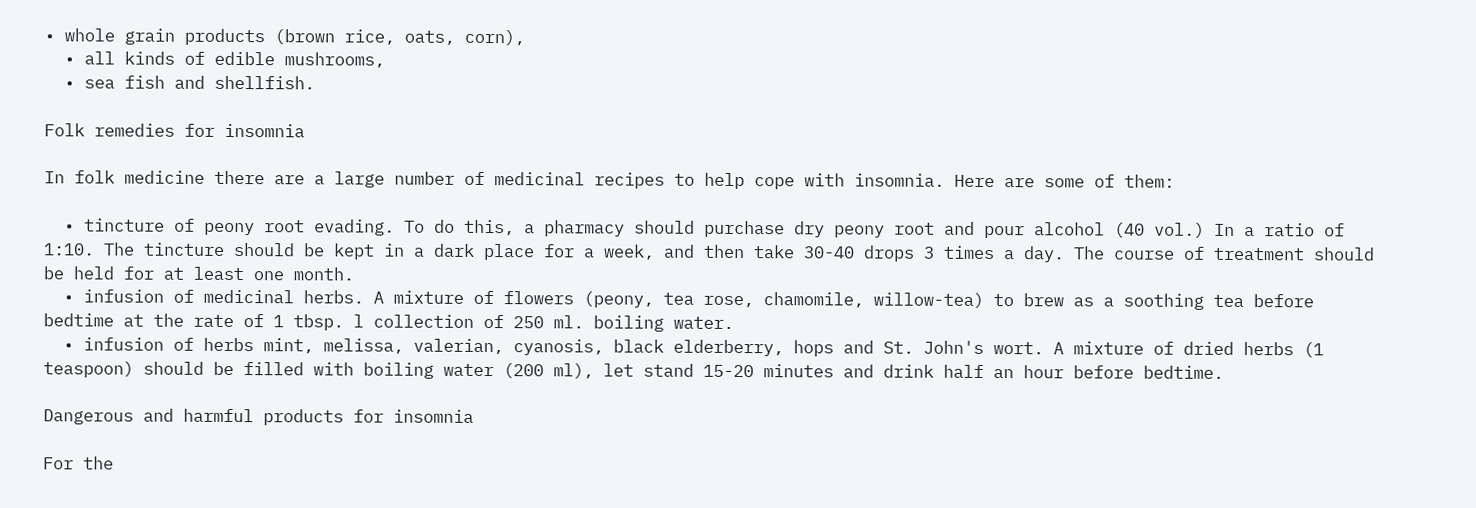• whole grain products (brown rice, oats, corn),
  • all kinds of edible mushrooms,
  • sea fish and shellfish.

Folk remedies for insomnia

In folk medicine there are a large number of medicinal recipes to help cope with insomnia. Here are some of them:

  • tincture of peony root evading. To do this, a pharmacy should purchase dry peony root and pour alcohol (40 vol.) In a ratio of 1:10. The tincture should be kept in a dark place for a week, and then take 30-40 drops 3 times a day. The course of treatment should be held for at least one month.
  • infusion of medicinal herbs. A mixture of flowers (peony, tea rose, chamomile, willow-tea) to brew as a soothing tea before bedtime at the rate of 1 tbsp. l collection of 250 ml. boiling water.
  • infusion of herbs mint, melissa, valerian, cyanosis, black elderberry, hops and St. John's wort. A mixture of dried herbs (1 teaspoon) should be filled with boiling water (200 ml), let stand 15-20 minutes and drink half an hour before bedtime.

Dangerous and harmful products for insomnia

For the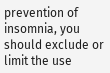prevention of insomnia, you should exclude or limit the use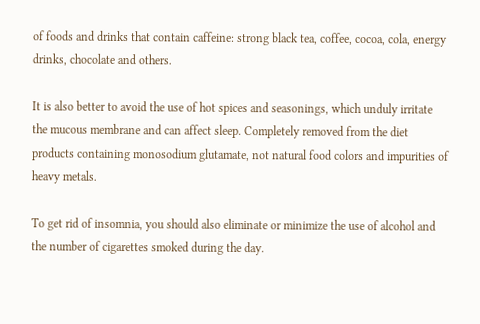of foods and drinks that contain caffeine: strong black tea, coffee, cocoa, cola, energy drinks, chocolate and others.

It is also better to avoid the use of hot spices and seasonings, which unduly irritate the mucous membrane and can affect sleep. Completely removed from the diet products containing monosodium glutamate, not natural food colors and impurities of heavy metals.

To get rid of insomnia, you should also eliminate or minimize the use of alcohol and the number of cigarettes smoked during the day.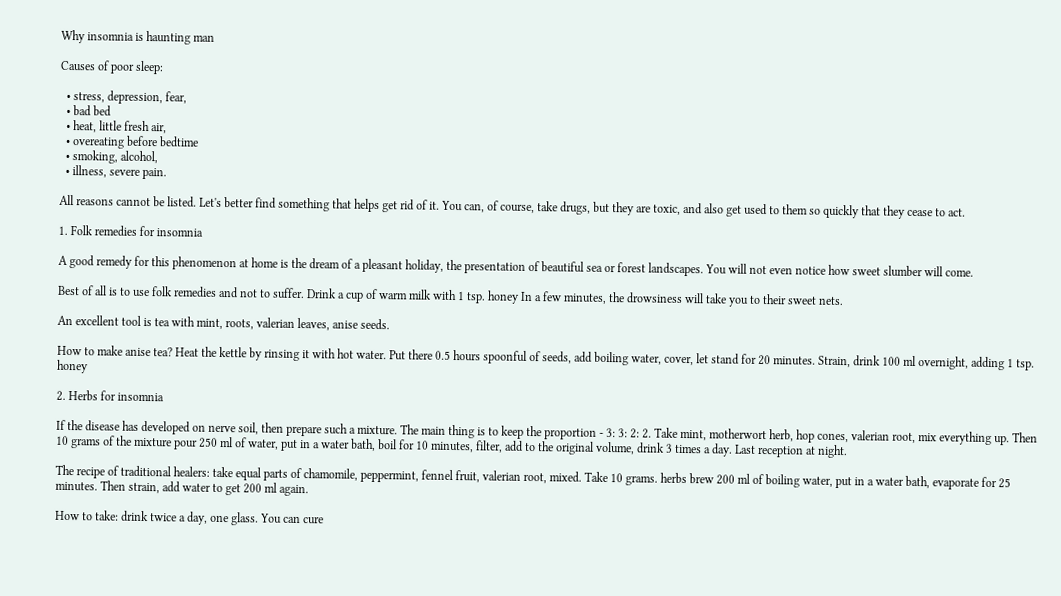Why insomnia is haunting man

Causes of poor sleep:

  • stress, depression, fear,
  • bad bed
  • heat, little fresh air,
  • overeating before bedtime
  • smoking, alcohol,
  • illness, severe pain.

All reasons cannot be listed. Let's better find something that helps get rid of it. You can, of course, take drugs, but they are toxic, and also get used to them so quickly that they cease to act.

1. Folk remedies for insomnia

A good remedy for this phenomenon at home is the dream of a pleasant holiday, the presentation of beautiful sea or forest landscapes. You will not even notice how sweet slumber will come.

Best of all is to use folk remedies and not to suffer. Drink a cup of warm milk with 1 tsp. honey In a few minutes, the drowsiness will take you to their sweet nets.

An excellent tool is tea with mint, roots, valerian leaves, anise seeds.

How to make anise tea? Heat the kettle by rinsing it with hot water. Put there 0.5 hours spoonful of seeds, add boiling water, cover, let stand for 20 minutes. Strain, drink 100 ml overnight, adding 1 tsp. honey

2. Herbs for insomnia

If the disease has developed on nerve soil, then prepare such a mixture. The main thing is to keep the proportion - 3: 3: 2: 2. Take mint, motherwort herb, hop cones, valerian root, mix everything up. Then 10 grams of the mixture pour 250 ml of water, put in a water bath, boil for 10 minutes, filter, add to the original volume, drink 3 times a day. Last reception at night.

The recipe of traditional healers: take equal parts of chamomile, peppermint, fennel fruit, valerian root, mixed. Take 10 grams. herbs brew 200 ml of boiling water, put in a water bath, evaporate for 25 minutes. Then strain, add water to get 200 ml again.

How to take: drink twice a day, one glass. You can cure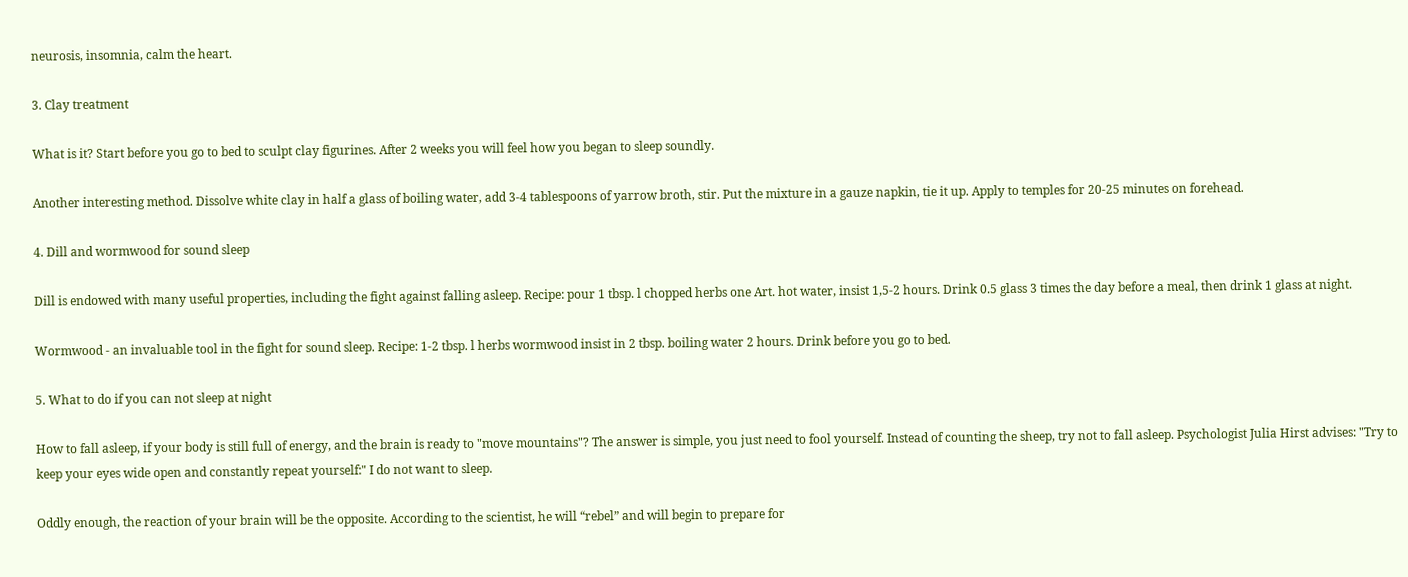neurosis, insomnia, calm the heart.

3. Clay treatment

What is it? Start before you go to bed to sculpt clay figurines. After 2 weeks you will feel how you began to sleep soundly.

Another interesting method. Dissolve white clay in half a glass of boiling water, add 3-4 tablespoons of yarrow broth, stir. Put the mixture in a gauze napkin, tie it up. Apply to temples for 20-25 minutes on forehead.

4. Dill and wormwood for sound sleep

Dill is endowed with many useful properties, including the fight against falling asleep. Recipe: pour 1 tbsp. l chopped herbs one Art. hot water, insist 1,5-2 hours. Drink 0.5 glass 3 times the day before a meal, then drink 1 glass at night.

Wormwood - an invaluable tool in the fight for sound sleep. Recipe: 1-2 tbsp. l herbs wormwood insist in 2 tbsp. boiling water 2 hours. Drink before you go to bed.

5. What to do if you can not sleep at night

How to fall asleep, if your body is still full of energy, and the brain is ready to "move mountains"? The answer is simple, you just need to fool yourself. Instead of counting the sheep, try not to fall asleep. Psychologist Julia Hirst advises: "Try to keep your eyes wide open and constantly repeat yourself:" I do not want to sleep.

Oddly enough, the reaction of your brain will be the opposite. According to the scientist, he will “rebel” and will begin to prepare for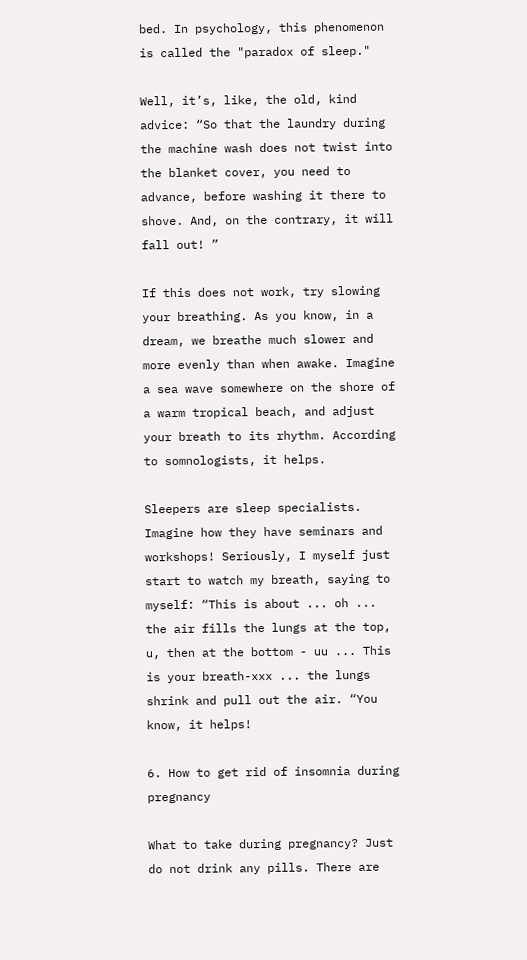bed. In psychology, this phenomenon is called the "paradox of sleep."

Well, it’s, like, the old, kind advice: “So that the laundry during the machine wash does not twist into the blanket cover, you need to advance, before washing it there to shove. And, on the contrary, it will fall out! ”

If this does not work, try slowing your breathing. As you know, in a dream, we breathe much slower and more evenly than when awake. Imagine a sea wave somewhere on the shore of a warm tropical beach, and adjust your breath to its rhythm. According to somnologists, it helps.

Sleepers are sleep specialists. Imagine how they have seminars and workshops! Seriously, I myself just start to watch my breath, saying to myself: “This is about ... oh ... the air fills the lungs at the top, u, then at the bottom - uu ... This is your breath-xxx ... the lungs shrink and pull out the air. “You know, it helps!

6. How to get rid of insomnia during pregnancy

What to take during pregnancy? Just do not drink any pills. There are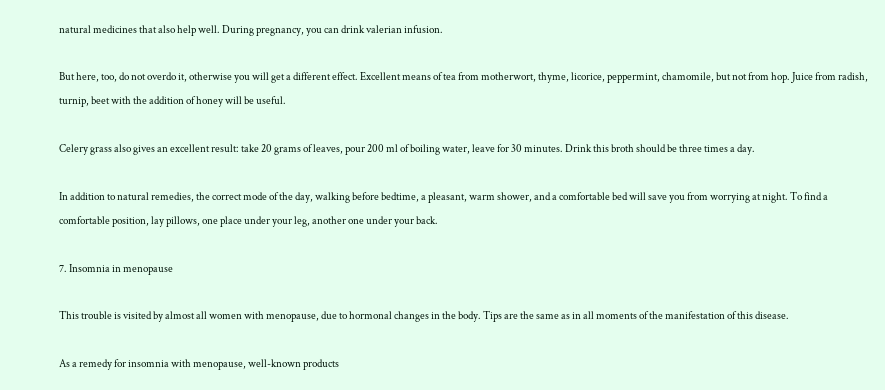natural medicines that also help well. During pregnancy, you can drink valerian infusion.

But here, too, do not overdo it, otherwise you will get a different effect. Excellent means of tea from motherwort, thyme, licorice, peppermint, chamomile, but not from hop. Juice from radish, turnip, beet with the addition of honey will be useful.

Celery grass also gives an excellent result: take 20 grams of leaves, pour 200 ml of boiling water, leave for 30 minutes. Drink this broth should be three times a day.

In addition to natural remedies, the correct mode of the day, walking before bedtime, a pleasant, warm shower, and a comfortable bed will save you from worrying at night. To find a comfortable position, lay pillows, one place under your leg, another one under your back.

7. Insomnia in menopause

This trouble is visited by almost all women with menopause, due to hormonal changes in the body. Tips are the same as in all moments of the manifestation of this disease.

As a remedy for insomnia with menopause, well-known products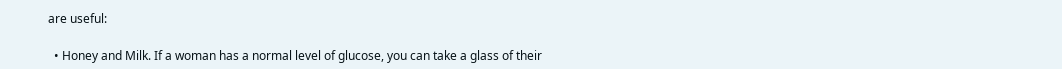are useful:

  • Honey and Milk. If a woman has a normal level of glucose, you can take a glass of their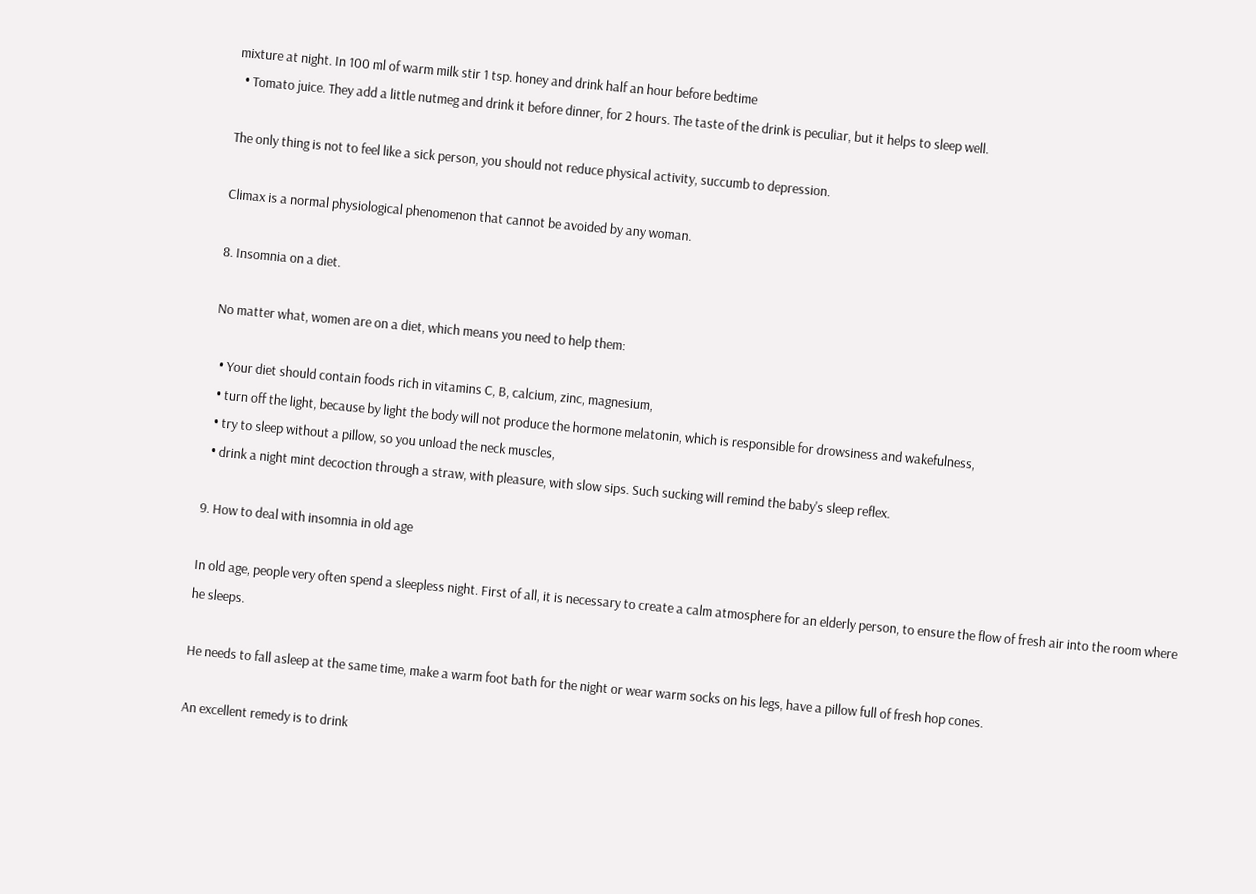mixture at night. In 100 ml of warm milk stir 1 tsp. honey and drink half an hour before bedtime
  • Tomato juice. They add a little nutmeg and drink it before dinner, for 2 hours. The taste of the drink is peculiar, but it helps to sleep well.

The only thing is not to feel like a sick person, you should not reduce physical activity, succumb to depression.

Climax is a normal physiological phenomenon that cannot be avoided by any woman.

8. Insomnia on a diet.

No matter what, women are on a diet, which means you need to help them:

  • Your diet should contain foods rich in vitamins C, B, calcium, zinc, magnesium,
  • turn off the light, because by light the body will not produce the hormone melatonin, which is responsible for drowsiness and wakefulness,
  • try to sleep without a pillow, so you unload the neck muscles,
  • drink a night mint decoction through a straw, with pleasure, with slow sips. Such sucking will remind the baby's sleep reflex.

9. How to deal with insomnia in old age

In old age, people very often spend a sleepless night. First of all, it is necessary to create a calm atmosphere for an elderly person, to ensure the flow of fresh air into the room where he sleeps.

He needs to fall asleep at the same time, make a warm foot bath for the night or wear warm socks on his legs, have a pillow full of fresh hop cones.

An excellent remedy is to drink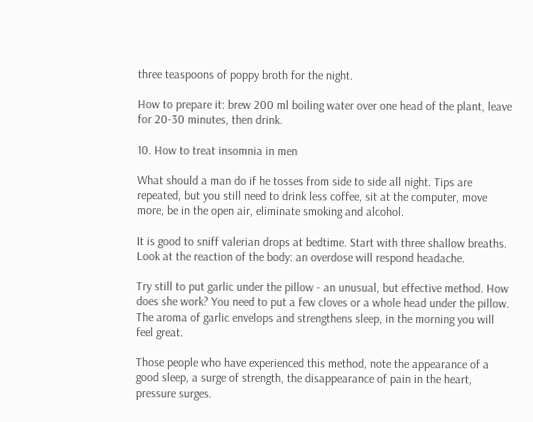three teaspoons of poppy broth for the night.

How to prepare it: brew 200 ml boiling water over one head of the plant, leave for 20-30 minutes, then drink.

10. How to treat insomnia in men

What should a man do if he tosses from side to side all night. Tips are repeated, but you still need to drink less coffee, sit at the computer, move more, be in the open air, eliminate smoking and alcohol.

It is good to sniff valerian drops at bedtime. Start with three shallow breaths. Look at the reaction of the body: an overdose will respond headache.

Try still to put garlic under the pillow - an unusual, but effective method. How does she work? You need to put a few cloves or a whole head under the pillow. The aroma of garlic envelops and strengthens sleep, in the morning you will feel great.

Those people who have experienced this method, note the appearance of a good sleep, a surge of strength, the disappearance of pain in the heart, pressure surges.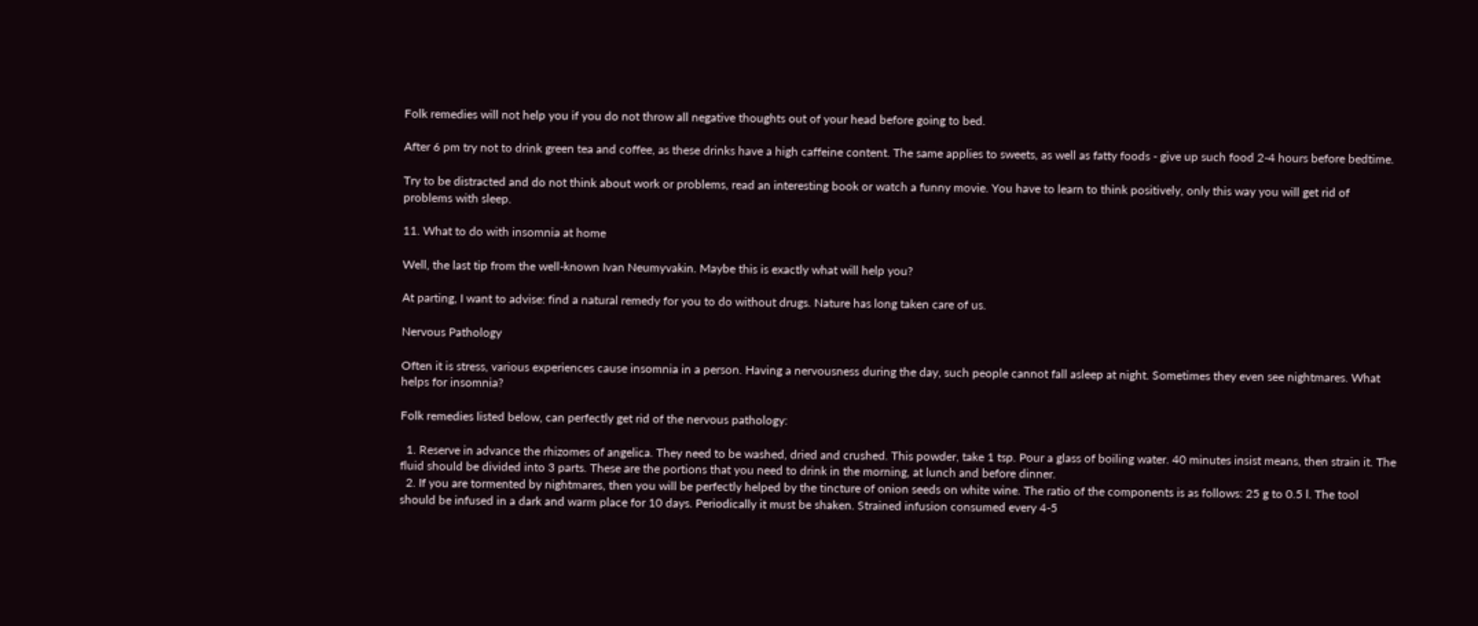Folk remedies will not help you if you do not throw all negative thoughts out of your head before going to bed.

After 6 pm try not to drink green tea and coffee, as these drinks have a high caffeine content. The same applies to sweets, as well as fatty foods - give up such food 2-4 hours before bedtime.

Try to be distracted and do not think about work or problems, read an interesting book or watch a funny movie. You have to learn to think positively, only this way you will get rid of problems with sleep.

11. What to do with insomnia at home

Well, the last tip from the well-known Ivan Neumyvakin. Maybe this is exactly what will help you?

At parting, I want to advise: find a natural remedy for you to do without drugs. Nature has long taken care of us.

Nervous Pathology

Often it is stress, various experiences cause insomnia in a person. Having a nervousness during the day, such people cannot fall asleep at night. Sometimes they even see nightmares. What helps for insomnia?

Folk remedies listed below, can perfectly get rid of the nervous pathology:

  1. Reserve in advance the rhizomes of angelica. They need to be washed, dried and crushed. This powder, take 1 tsp. Pour a glass of boiling water. 40 minutes insist means, then strain it. The fluid should be divided into 3 parts. These are the portions that you need to drink in the morning, at lunch and before dinner.
  2. If you are tormented by nightmares, then you will be perfectly helped by the tincture of onion seeds on white wine. The ratio of the components is as follows: 25 g to 0.5 l. The tool should be infused in a dark and warm place for 10 days. Periodically it must be shaken. Strained infusion consumed every 4-5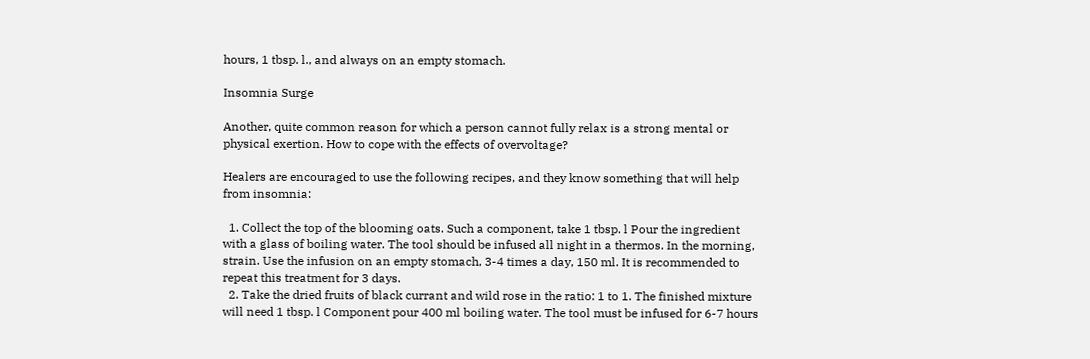hours, 1 tbsp. l., and always on an empty stomach.

Insomnia Surge

Another, quite common reason for which a person cannot fully relax is a strong mental or physical exertion. How to cope with the effects of overvoltage?

Healers are encouraged to use the following recipes, and they know something that will help from insomnia:

  1. Collect the top of the blooming oats. Such a component, take 1 tbsp. l Pour the ingredient with a glass of boiling water. The tool should be infused all night in a thermos. In the morning, strain. Use the infusion on an empty stomach, 3-4 times a day, 150 ml. It is recommended to repeat this treatment for 3 days.
  2. Take the dried fruits of black currant and wild rose in the ratio: 1 to 1. The finished mixture will need 1 tbsp. l Component pour 400 ml boiling water. The tool must be infused for 6-7 hours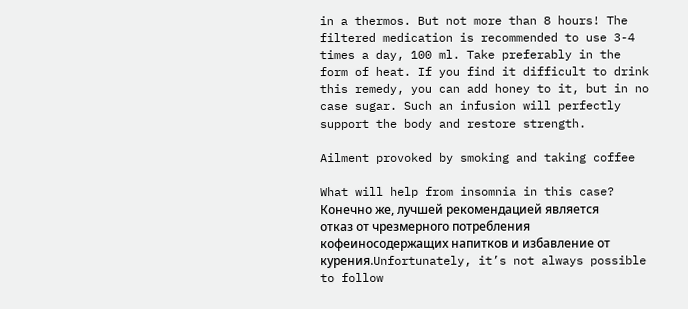in a thermos. But not more than 8 hours! The filtered medication is recommended to use 3-4 times a day, 100 ml. Take preferably in the form of heat. If you find it difficult to drink this remedy, you can add honey to it, but in no case sugar. Such an infusion will perfectly support the body and restore strength.

Ailment provoked by smoking and taking coffee

What will help from insomnia in this case? Конечно же, лучшей рекомендацией является отказ от чрезмерного потребления кофеиносодержащих напитков и избавление от курения.Unfortunately, it’s not always possible to follow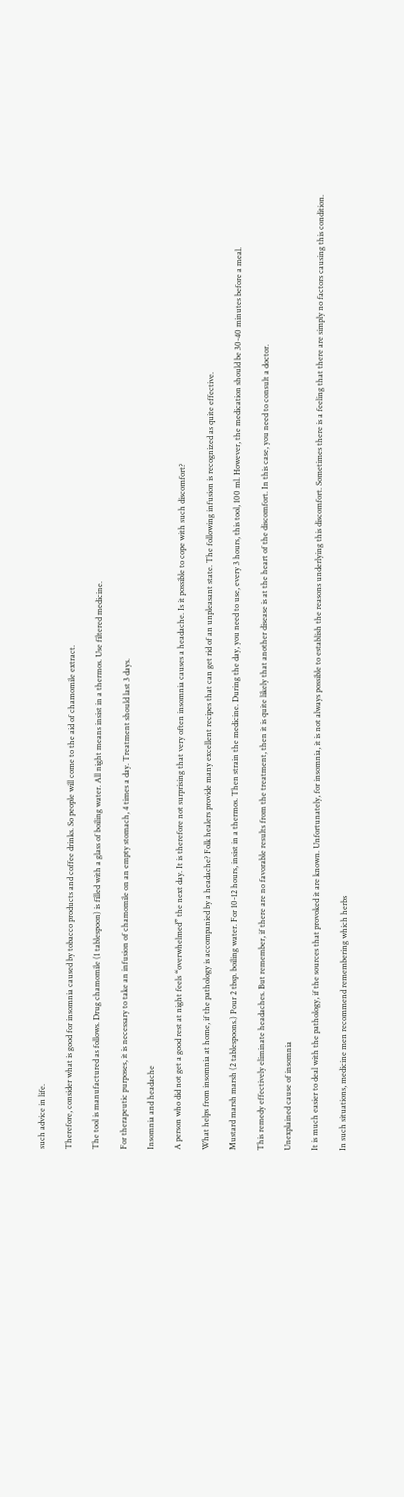such advice in life.

Therefore, consider what is good for insomnia caused by tobacco products and coffee drinks. So people will come to the aid of chamomile extract.

The tool is manufactured as follows. Drug chamomile (1 tablespoon) is filled with a glass of boiling water. All night means insist in a thermos. Use filtered medicine.

For therapeutic purposes, it is necessary to take an infusion of chamomile on an empty stomach, 4 times a day. Treatment should last 3 days.

Insomnia and headache

A person who did not get a good rest at night feels “overwhelmed” the next day. It is therefore not surprising that very often insomnia causes a headache. Is it possible to cope with such discomfort?

What helps from insomnia at home, if the pathology is accompanied by a headache? Folk healers provide many excellent recipes that can get rid of an unpleasant state. The following infusion is recognized as quite effective.

Mustard marsh marsh (2 tablespoons.) Pour 2 tbsp. boiling water. For 10-12 hours, insist in a thermos. Then strain the medicine. During the day, you need to use, every 3 hours, this tool, 100 ml. However, the medication should be 30-40 minutes before a meal.

This remedy effectively eliminate headaches. But remember, if there are no favorable results from the treatment, then it is quite likely that another disease is at the heart of the discomfort. In this case, you need to consult a doctor.

Unexplained cause of insomnia

It is much easier to deal with the pathology, if the sources that provoked it are known. Unfortunately, for insomnia, it is not always possible to establish the reasons underlying this discomfort. Sometimes there is a feeling that there are simply no factors causing this condition.

In such situations, medicine men recommend remembering which herbs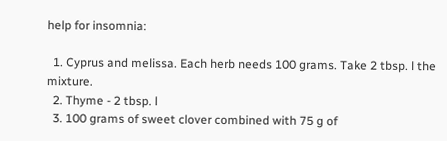help for insomnia:

  1. Cyprus and melissa. Each herb needs 100 grams. Take 2 tbsp. l the mixture.
  2. Thyme - 2 tbsp. l
  3. 100 grams of sweet clover combined with 75 g of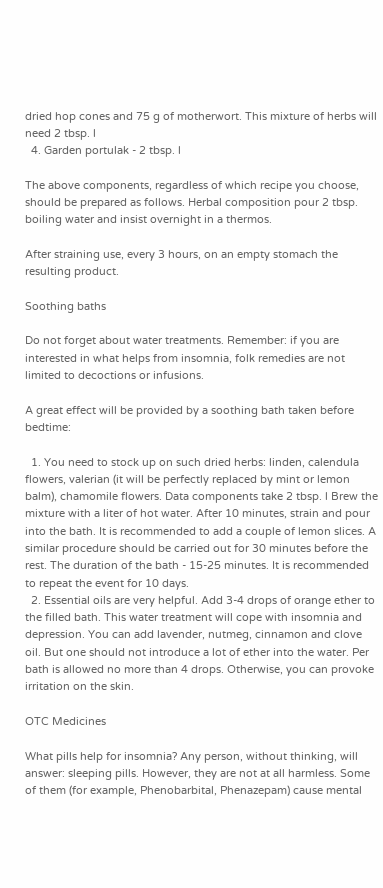dried hop cones and 75 g of motherwort. This mixture of herbs will need 2 tbsp. l
  4. Garden portulak - 2 tbsp. l

The above components, regardless of which recipe you choose, should be prepared as follows. Herbal composition pour 2 tbsp. boiling water and insist overnight in a thermos.

After straining use, every 3 hours, on an empty stomach the resulting product.

Soothing baths

Do not forget about water treatments. Remember: if you are interested in what helps from insomnia, folk remedies are not limited to decoctions or infusions.

A great effect will be provided by a soothing bath taken before bedtime:

  1. You need to stock up on such dried herbs: linden, calendula flowers, valerian (it will be perfectly replaced by mint or lemon balm), chamomile flowers. Data components take 2 tbsp. l Brew the mixture with a liter of hot water. After 10 minutes, strain and pour into the bath. It is recommended to add a couple of lemon slices. A similar procedure should be carried out for 30 minutes before the rest. The duration of the bath - 15-25 minutes. It is recommended to repeat the event for 10 days.
  2. Essential oils are very helpful. Add 3-4 drops of orange ether to the filled bath. This water treatment will cope with insomnia and depression. You can add lavender, nutmeg, cinnamon and clove oil. But one should not introduce a lot of ether into the water. Per bath is allowed no more than 4 drops. Otherwise, you can provoke irritation on the skin.

OTC Medicines

What pills help for insomnia? Any person, without thinking, will answer: sleeping pills. However, they are not at all harmless. Some of them (for example, Phenobarbital, Phenazepam) cause mental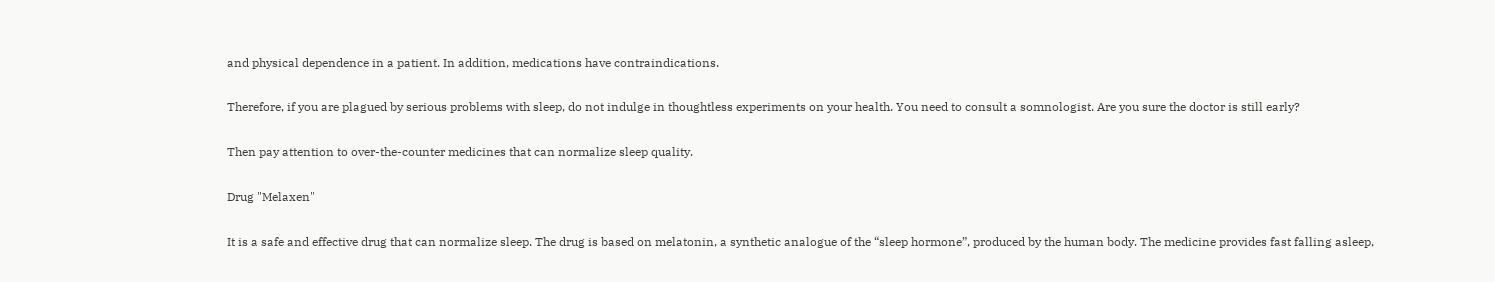and physical dependence in a patient. In addition, medications have contraindications.

Therefore, if you are plagued by serious problems with sleep, do not indulge in thoughtless experiments on your health. You need to consult a somnologist. Are you sure the doctor is still early?

Then pay attention to over-the-counter medicines that can normalize sleep quality.

Drug "Melaxen"

It is a safe and effective drug that can normalize sleep. The drug is based on melatonin, a synthetic analogue of the “sleep hormone”, produced by the human body. The medicine provides fast falling asleep,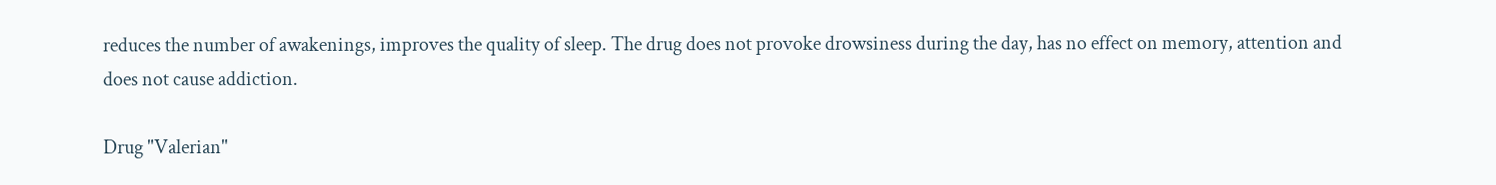reduces the number of awakenings, improves the quality of sleep. The drug does not provoke drowsiness during the day, has no effect on memory, attention and does not cause addiction.

Drug "Valerian"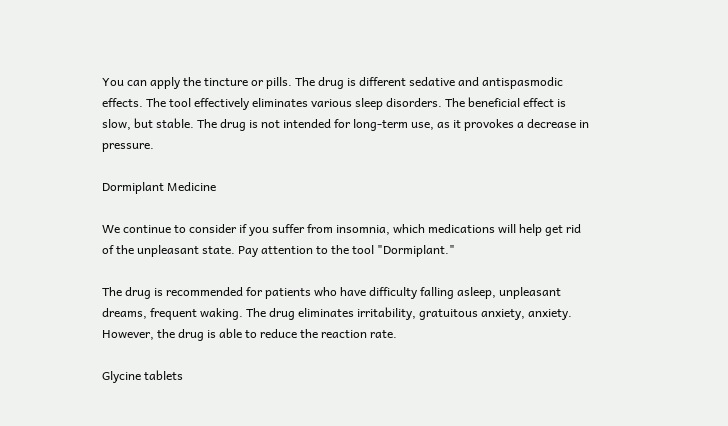You can apply the tincture or pills. The drug is different sedative and antispasmodic effects. The tool effectively eliminates various sleep disorders. The beneficial effect is slow, but stable. The drug is not intended for long-term use, as it provokes a decrease in pressure.

Dormiplant Medicine

We continue to consider if you suffer from insomnia, which medications will help get rid of the unpleasant state. Pay attention to the tool "Dormiplant."

The drug is recommended for patients who have difficulty falling asleep, unpleasant dreams, frequent waking. The drug eliminates irritability, gratuitous anxiety, anxiety. However, the drug is able to reduce the reaction rate.

Glycine tablets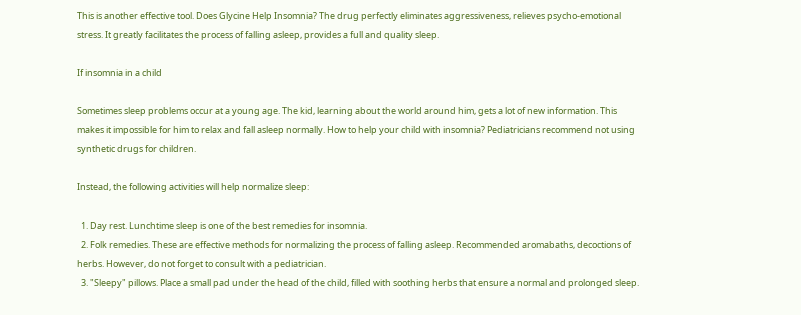This is another effective tool. Does Glycine Help Insomnia? The drug perfectly eliminates aggressiveness, relieves psycho-emotional stress. It greatly facilitates the process of falling asleep, provides a full and quality sleep.

If insomnia in a child

Sometimes sleep problems occur at a young age. The kid, learning about the world around him, gets a lot of new information. This makes it impossible for him to relax and fall asleep normally. How to help your child with insomnia? Pediatricians recommend not using synthetic drugs for children.

Instead, the following activities will help normalize sleep:

  1. Day rest. Lunchtime sleep is one of the best remedies for insomnia.
  2. Folk remedies. These are effective methods for normalizing the process of falling asleep. Recommended aromabaths, decoctions of herbs. However, do not forget to consult with a pediatrician.
  3. "Sleepy" pillows. Place a small pad under the head of the child, filled with soothing herbs that ensure a normal and prolonged sleep.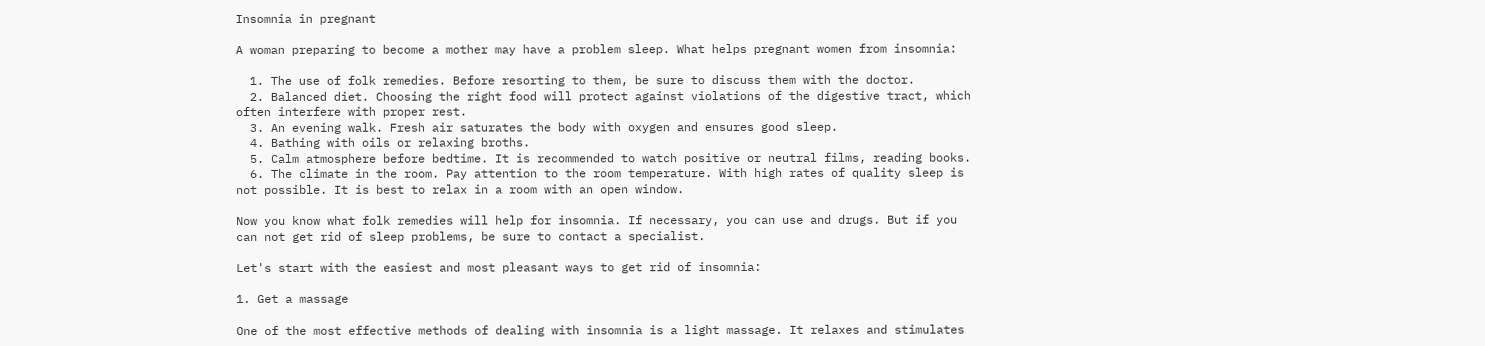Insomnia in pregnant

A woman preparing to become a mother may have a problem sleep. What helps pregnant women from insomnia:

  1. The use of folk remedies. Before resorting to them, be sure to discuss them with the doctor.
  2. Balanced diet. Choosing the right food will protect against violations of the digestive tract, which often interfere with proper rest.
  3. An evening walk. Fresh air saturates the body with oxygen and ensures good sleep.
  4. Bathing with oils or relaxing broths.
  5. Calm atmosphere before bedtime. It is recommended to watch positive or neutral films, reading books.
  6. The climate in the room. Pay attention to the room temperature. With high rates of quality sleep is not possible. It is best to relax in a room with an open window.

Now you know what folk remedies will help for insomnia. If necessary, you can use and drugs. But if you can not get rid of sleep problems, be sure to contact a specialist.

Let's start with the easiest and most pleasant ways to get rid of insomnia:

1. Get a massage

One of the most effective methods of dealing with insomnia is a light massage. It relaxes and stimulates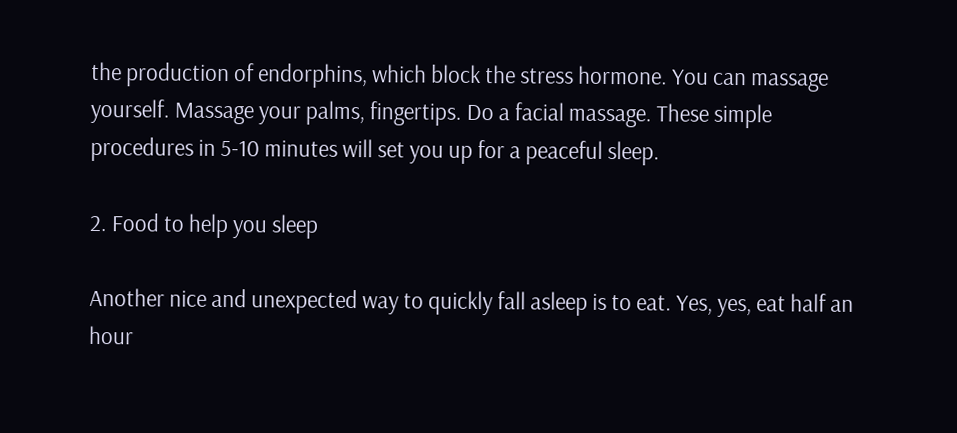the production of endorphins, which block the stress hormone. You can massage yourself. Massage your palms, fingertips. Do a facial massage. These simple procedures in 5-10 minutes will set you up for a peaceful sleep.

2. Food to help you sleep

Another nice and unexpected way to quickly fall asleep is to eat. Yes, yes, eat half an hour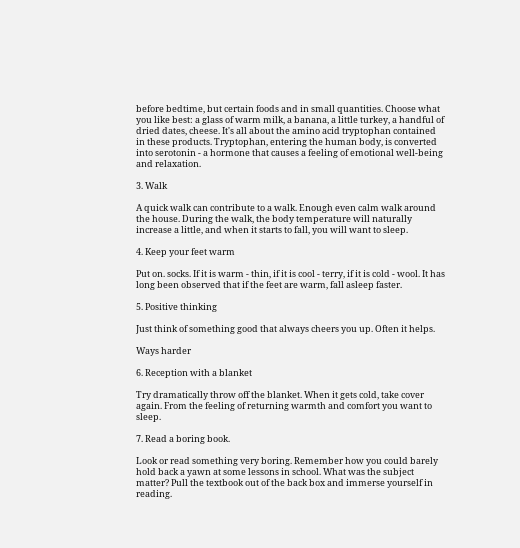before bedtime, but certain foods and in small quantities. Choose what you like best: a glass of warm milk, a banana, a little turkey, a handful of dried dates, cheese. It's all about the amino acid tryptophan contained in these products. Tryptophan, entering the human body, is converted into serotonin - a hormone that causes a feeling of emotional well-being and relaxation.

3. Walk

A quick walk can contribute to a walk. Enough even calm walk around the house. During the walk, the body temperature will naturally increase a little, and when it starts to fall, you will want to sleep.

4. Keep your feet warm

Put on. socks. If it is warm - thin, if it is cool - terry, if it is cold - wool. It has long been observed that if the feet are warm, fall asleep faster.

5. Positive thinking

Just think of something good that always cheers you up. Often it helps.

Ways harder

6. Reception with a blanket

Try dramatically throw off the blanket. When it gets cold, take cover again. From the feeling of returning warmth and comfort you want to sleep.

7. Read a boring book.

Look or read something very boring. Remember how you could barely hold back a yawn at some lessons in school. What was the subject matter? Pull the textbook out of the back box and immerse yourself in reading.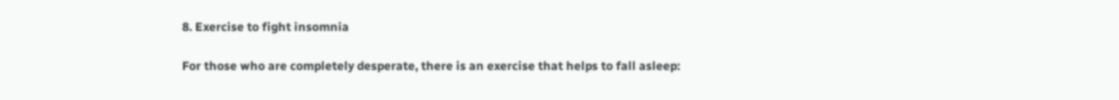8. Exercise to fight insomnia

For those who are completely desperate, there is an exercise that helps to fall asleep: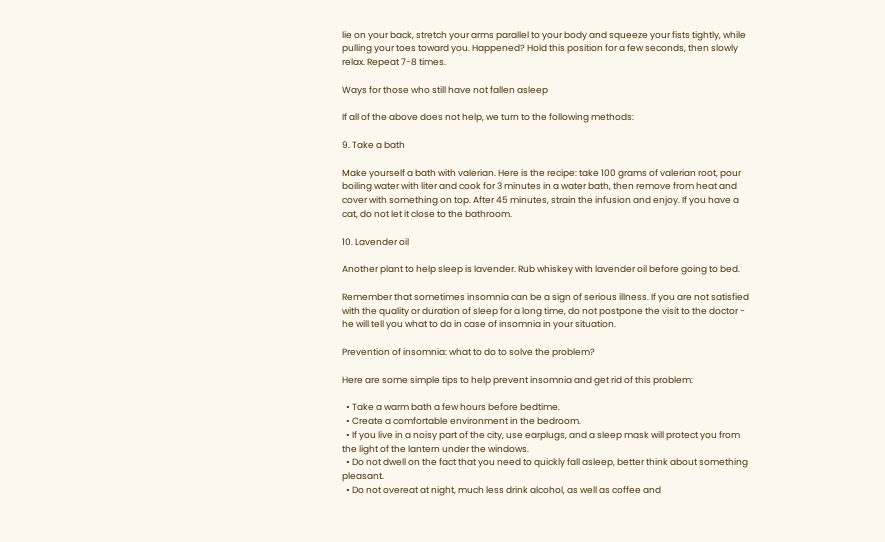lie on your back, stretch your arms parallel to your body and squeeze your fists tightly, while pulling your toes toward you. Happened? Hold this position for a few seconds, then slowly relax. Repeat 7-8 times.

Ways for those who still have not fallen asleep

If all of the above does not help, we turn to the following methods:

9. Take a bath

Make yourself a bath with valerian. Here is the recipe: take 100 grams of valerian root, pour boiling water with liter and cook for 3 minutes in a water bath, then remove from heat and cover with something on top. After 45 minutes, strain the infusion and enjoy. If you have a cat, do not let it close to the bathroom.

10. Lavender oil

Another plant to help sleep is lavender. Rub whiskey with lavender oil before going to bed.

Remember that sometimes insomnia can be a sign of serious illness. If you are not satisfied with the quality or duration of sleep for a long time, do not postpone the visit to the doctor - he will tell you what to do in case of insomnia in your situation.

Prevention of insomnia: what to do to solve the problem?

Here are some simple tips to help prevent insomnia and get rid of this problem:

  • Take a warm bath a few hours before bedtime.
  • Create a comfortable environment in the bedroom.
  • If you live in a noisy part of the city, use earplugs, and a sleep mask will protect you from the light of the lantern under the windows.
  • Do not dwell on the fact that you need to quickly fall asleep, better think about something pleasant.
  • Do not overeat at night, much less drink alcohol, as well as coffee and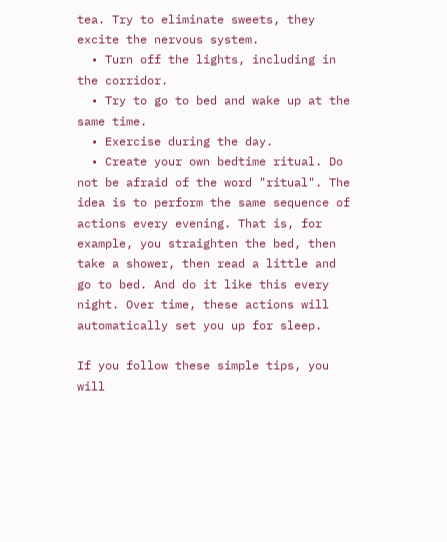tea. Try to eliminate sweets, they excite the nervous system.
  • Turn off the lights, including in the corridor.
  • Try to go to bed and wake up at the same time.
  • Exercise during the day.
  • Create your own bedtime ritual. Do not be afraid of the word "ritual". The idea is to perform the same sequence of actions every evening. That is, for example, you straighten the bed, then take a shower, then read a little and go to bed. And do it like this every night. Over time, these actions will automatically set you up for sleep.

If you follow these simple tips, you will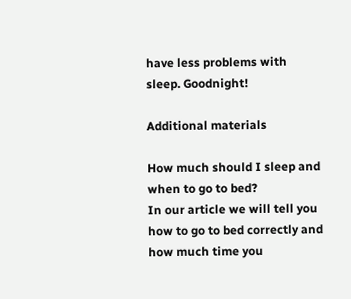have less problems with sleep. Goodnight!

Additional materials

How much should I sleep and when to go to bed?
In our article we will tell you how to go to bed correctly and how much time you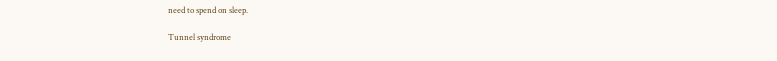need to spend on sleep.

Tunnel syndrome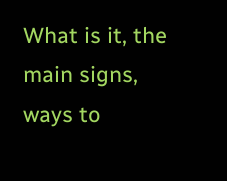What is it, the main signs, ways to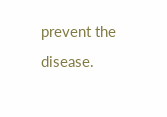prevent the disease.